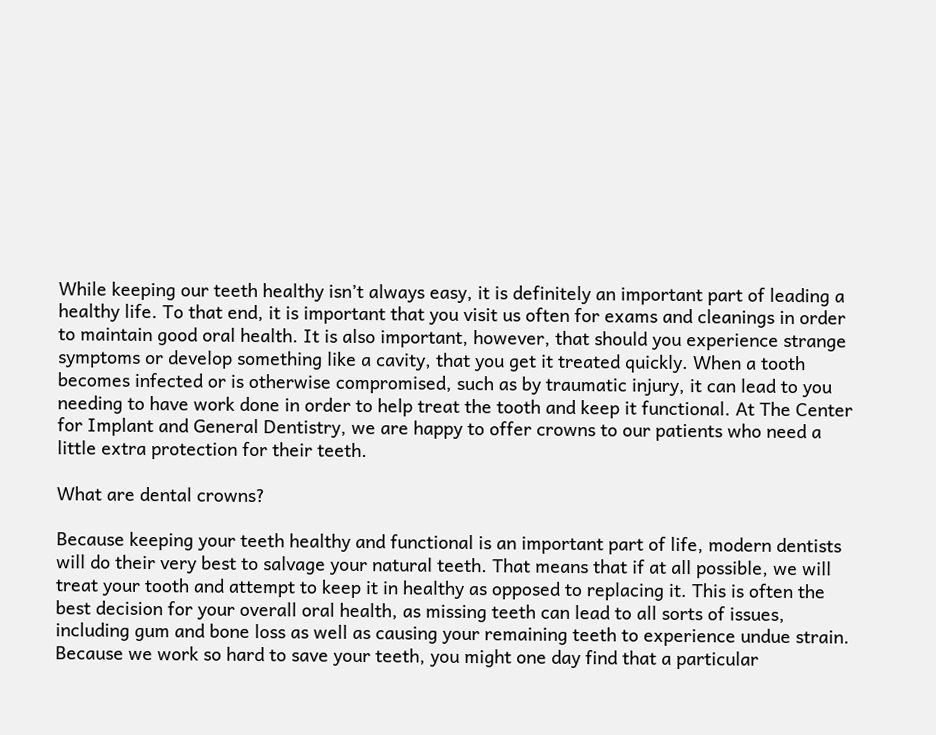While keeping our teeth healthy isn’t always easy, it is definitely an important part of leading a healthy life. To that end, it is important that you visit us often for exams and cleanings in order to maintain good oral health. It is also important, however, that should you experience strange symptoms or develop something like a cavity, that you get it treated quickly. When a tooth becomes infected or is otherwise compromised, such as by traumatic injury, it can lead to you needing to have work done in order to help treat the tooth and keep it functional. At The Center for Implant and General Dentistry, we are happy to offer crowns to our patients who need a little extra protection for their teeth.

What are dental crowns?

Because keeping your teeth healthy and functional is an important part of life, modern dentists will do their very best to salvage your natural teeth. That means that if at all possible, we will treat your tooth and attempt to keep it in healthy as opposed to replacing it. This is often the best decision for your overall oral health, as missing teeth can lead to all sorts of issues, including gum and bone loss as well as causing your remaining teeth to experience undue strain. Because we work so hard to save your teeth, you might one day find that a particular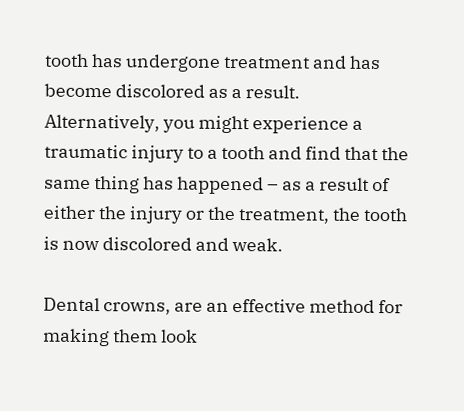tooth has undergone treatment and has become discolored as a result. Alternatively, you might experience a traumatic injury to a tooth and find that the same thing has happened – as a result of either the injury or the treatment, the tooth is now discolored and weak.

Dental crowns, are an effective method for making them look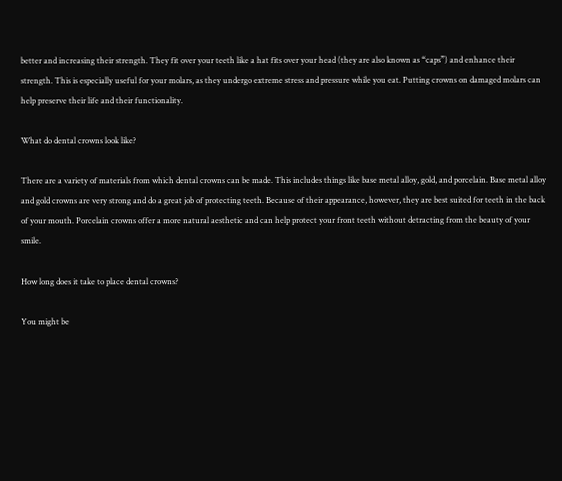better and increasing their strength. They fit over your teeth like a hat fits over your head (they are also known as “caps”) and enhance their strength. This is especially useful for your molars, as they undergo extreme stress and pressure while you eat. Putting crowns on damaged molars can help preserve their life and their functionality.

What do dental crowns look like?

There are a variety of materials from which dental crowns can be made. This includes things like base metal alloy, gold, and porcelain. Base metal alloy and gold crowns are very strong and do a great job of protecting teeth. Because of their appearance, however, they are best suited for teeth in the back of your mouth. Porcelain crowns offer a more natural aesthetic and can help protect your front teeth without detracting from the beauty of your smile.

How long does it take to place dental crowns?

You might be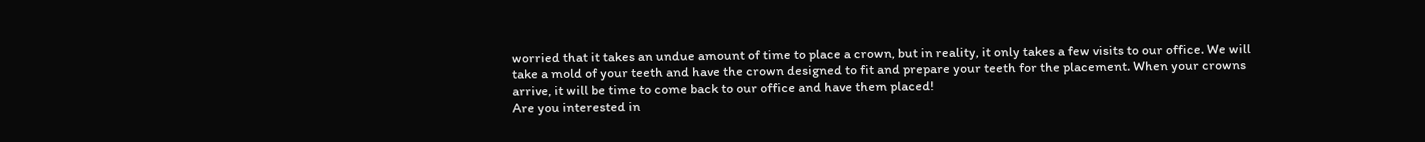worried that it takes an undue amount of time to place a crown, but in reality, it only takes a few visits to our office. We will take a mold of your teeth and have the crown designed to fit and prepare your teeth for the placement. When your crowns arrive, it will be time to come back to our office and have them placed!
Are you interested in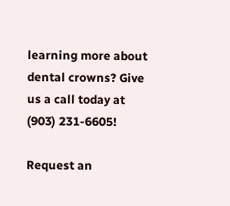learning more about dental crowns? Give us a call today at (903) 231-6605!

Request an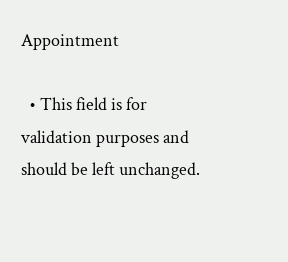Appointment

  • This field is for validation purposes and should be left unchanged.